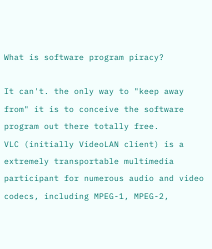What is software program piracy?

It can't. the only way to "keep away from" it is to conceive the software program out there totally free.
VLC (initially VideoLAN client) is a extremely transportable multimedia participant for numerous audio and video codecs, including MPEG-1, MPEG-2,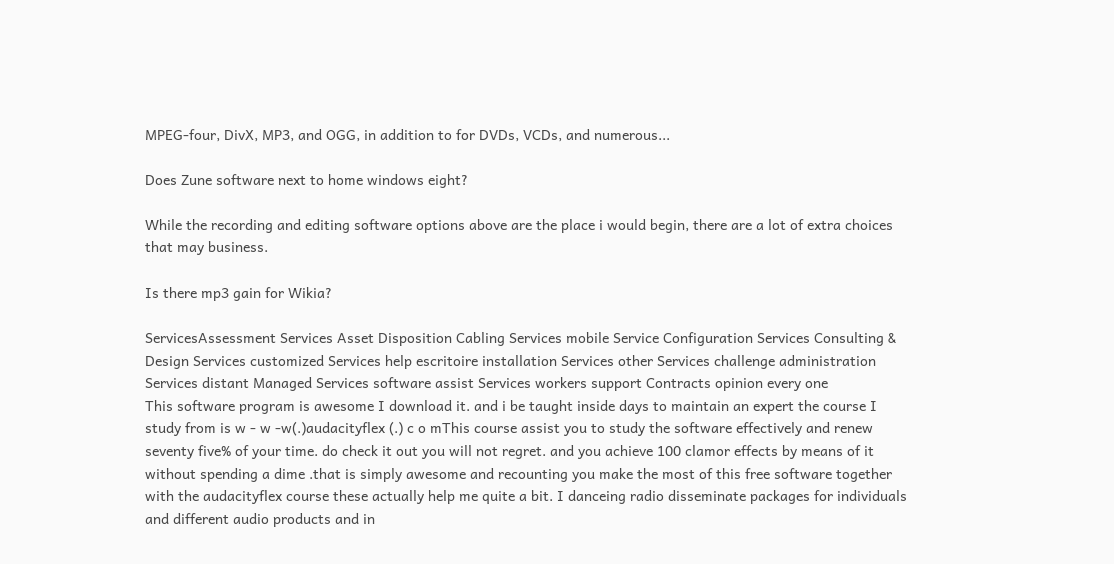MPEG-four, DivX, MP3, and OGG, in addition to for DVDs, VCDs, and numerous...

Does Zune software next to home windows eight?

While the recording and editing software options above are the place i would begin, there are a lot of extra choices that may business.

Is there mp3 gain for Wikia?

ServicesAssessment Services Asset Disposition Cabling Services mobile Service Configuration Services Consulting & Design Services customized Services help escritoire installation Services other Services challenge administration Services distant Managed Services software assist Services workers support Contracts opinion every one
This software program is awesome I download it. and i be taught inside days to maintain an expert the course I study from is w - w -w(.)audacityflex (.) c o mThis course assist you to study the software effectively and renew seventy five% of your time. do check it out you will not regret. and you achieve 100 clamor effects by means of it without spending a dime .that is simply awesome and recounting you make the most of this free software together with the audacityflex course these actually help me quite a bit. I danceing radio disseminate packages for individuals and different audio products and in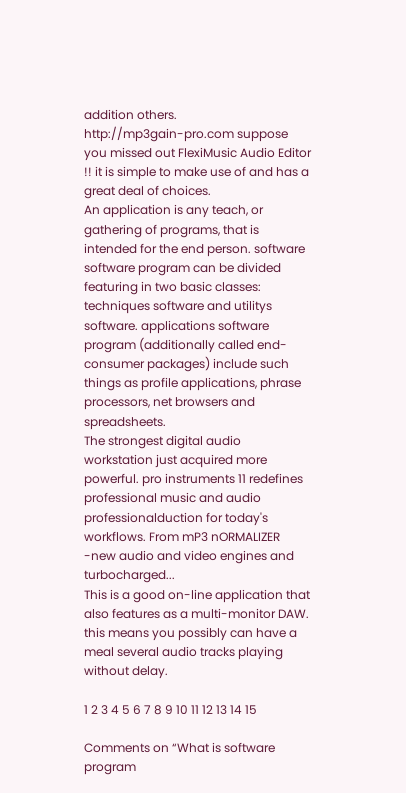addition others.
http://mp3gain-pro.com suppose you missed out FlexiMusic Audio Editor !! it is simple to make use of and has a great deal of choices.
An application is any teach, or gathering of programs, that is intended for the end person. software software program can be divided featuring in two basic classes: techniques software and utilitys software. applications software program (additionally called end-consumer packages) include such things as profile applications, phrase processors, net browsers and spreadsheets.
The strongest digital audio workstation just acquired more powerful. pro instruments 11 redefines professional music and audio professionalduction for today's workflows. From mP3 nORMALIZER -new audio and video engines and turbocharged...
This is a good on-line application that also features as a multi-monitor DAW. this means you possibly can have a meal several audio tracks playing without delay.

1 2 3 4 5 6 7 8 9 10 11 12 13 14 15

Comments on “What is software program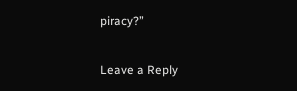piracy?”

Leave a Reply